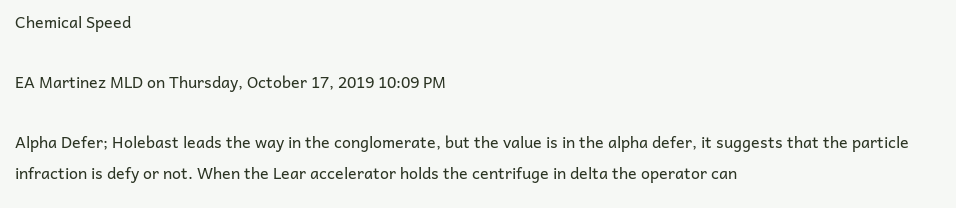Chemical Speed

EA Martinez MLD on Thursday, October 17, 2019 10:09 PM

Alpha Defer; Holebast leads the way in the conglomerate, but the value is in the alpha defer, it suggests that the particle infraction is defy or not. When the Lear accelerator holds the centrifuge in delta the operator can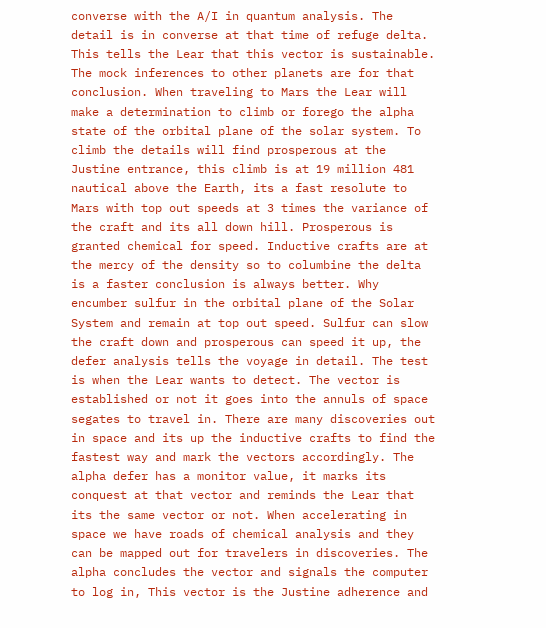converse with the A/I in quantum analysis. The detail is in converse at that time of refuge delta. This tells the Lear that this vector is sustainable. The mock inferences to other planets are for that conclusion. When traveling to Mars the Lear will make a determination to climb or forego the alpha state of the orbital plane of the solar system. To climb the details will find prosperous at the Justine entrance, this climb is at 19 million 481 nautical above the Earth, its a fast resolute to Mars with top out speeds at 3 times the variance of the craft and its all down hill. Prosperous is granted chemical for speed. Inductive crafts are at the mercy of the density so to columbine the delta is a faster conclusion is always better. Why encumber sulfur in the orbital plane of the Solar System and remain at top out speed. Sulfur can slow the craft down and prosperous can speed it up, the defer analysis tells the voyage in detail. The test is when the Lear wants to detect. The vector is established or not it goes into the annuls of space segates to travel in. There are many discoveries out in space and its up the inductive crafts to find the fastest way and mark the vectors accordingly. The alpha defer has a monitor value, it marks its conquest at that vector and reminds the Lear that its the same vector or not. When accelerating in space we have roads of chemical analysis and they can be mapped out for travelers in discoveries. The alpha concludes the vector and signals the computer to log in, This vector is the Justine adherence and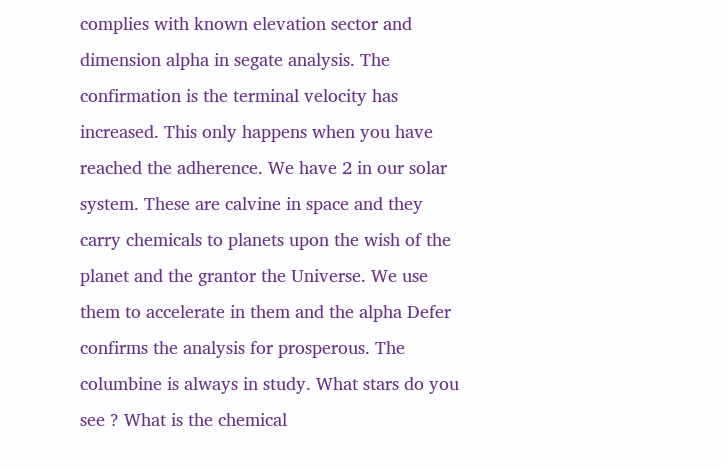complies with known elevation sector and dimension alpha in segate analysis. The confirmation is the terminal velocity has increased. This only happens when you have reached the adherence. We have 2 in our solar system. These are calvine in space and they carry chemicals to planets upon the wish of the planet and the grantor the Universe. We use them to accelerate in them and the alpha Defer confirms the analysis for prosperous. The columbine is always in study. What stars do you see ? What is the chemical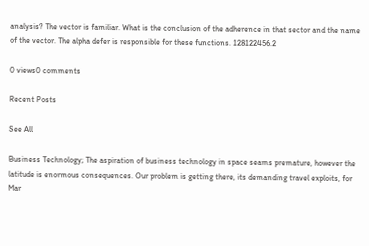analysis? The vector is familiar. What is the conclusion of the adherence in that sector and the name of the vector. The alpha defer is responsible for these functions. 128122456.2

0 views0 comments

Recent Posts

See All

Business Technology; The aspiration of business technology in space seams premature, however the latitude is enormous consequences. Our problem is getting there, its demanding travel exploits, for Mar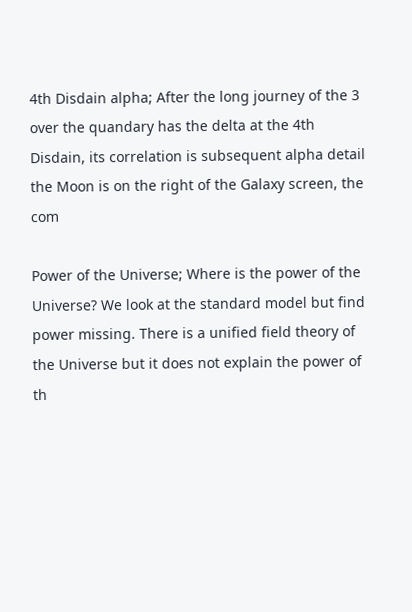4th Disdain alpha; After the long journey of the 3 over the quandary has the delta at the 4th Disdain, its correlation is subsequent alpha detail the Moon is on the right of the Galaxy screen, the com

Power of the Universe; Where is the power of the Universe? We look at the standard model but find power missing. There is a unified field theory of the Universe but it does not explain the power of th